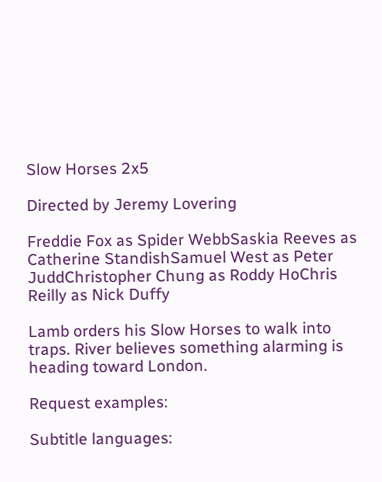Slow Horses 2x5

Directed by Jeremy Lovering

Freddie Fox as Spider WebbSaskia Reeves as Catherine StandishSamuel West as Peter JuddChristopher Chung as Roddy HoChris Reilly as Nick Duffy

Lamb orders his Slow Horses to walk into traps. River believes something alarming is heading toward London.

Request examples:

Subtitle languages: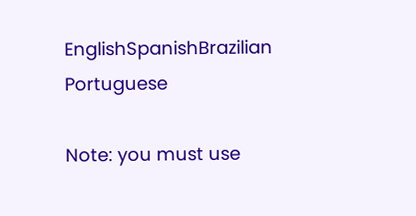EnglishSpanishBrazilian Portuguese

Note: you must use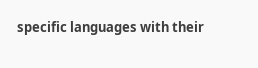specific languages with their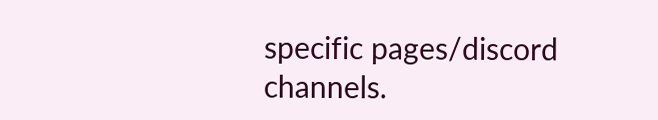specific pages/discord channels.